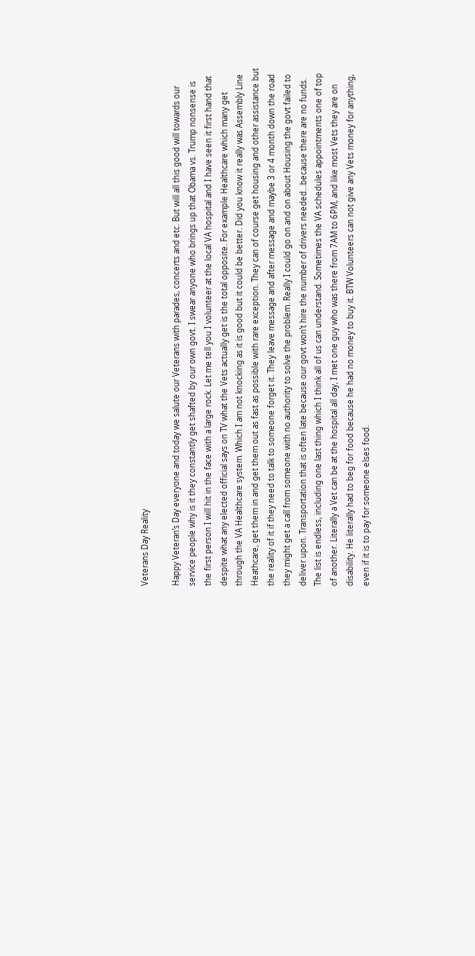Veterans Day Reality

Happy Veteran’s Day everyone and today we salute our Veterans with parades, concerts and etc. But will all this good will towards our service people why is it they constantly get shafted by our own govt. I swear anyone who brings up that Obama vs. Trump nonsense is the first person I will hit in the face with a large rock. Let me tell you I volunteer at the local VA hospital and I have seen it first hand that despite what any elected official says on TV what the Vets actually get is the total opposite. For example Healthcare which many get through the VA Healthcare system. Which I am not knocking as it is good but it could be better. Did you know it really was Assembly Line Heathcare, get them in and get them out as fast as possible with rare exception. They can of course get housing and other assistance but the reality of it if they need to talk to someone forget it. They leave message and after message and maybe 3 or 4 month down the road they might get a call from someone with no authority to solve the problem. Really I could go on and on about Housing the govt failed to deliver upon. Transportation that is often late because our govt won’t hire the number of drivers needed…because there are no funds. The list is endless, including one last thing which I think all of us can understand. Sometimes the VA schedules appointments one of top of another. Literally a Vet can be at the hospital all day, I met one guy who was there from 7AM to 6PM, and like most Vets they are on disability. He literally had to beg for food because he had no money to buy it. BTW Volunteers can not give any Vets money for anything, even if it is to pay for someone elses food.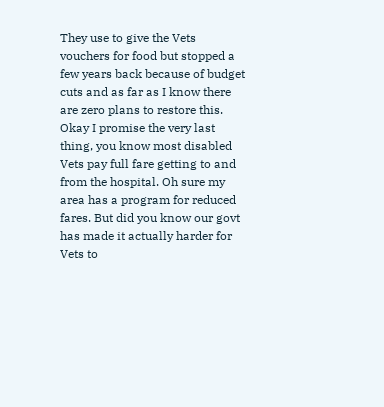They use to give the Vets vouchers for food but stopped a few years back because of budget cuts and as far as I know there are zero plans to restore this. Okay I promise the very last thing, you know most disabled Vets pay full fare getting to and from the hospital. Oh sure my area has a program for reduced fares. But did you know our govt has made it actually harder for Vets to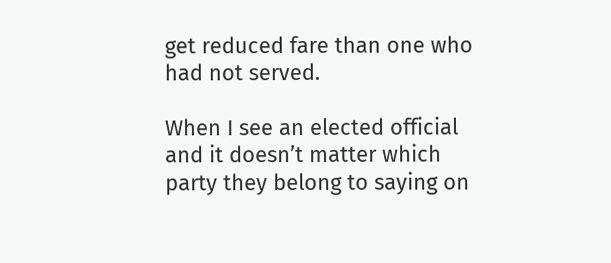get reduced fare than one who had not served.

When I see an elected official and it doesn’t matter which party they belong to saying on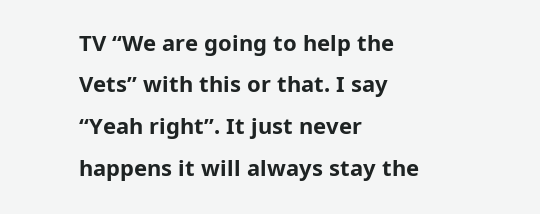TV “We are going to help the Vets” with this or that. I say “Yeah right”. It just never happens it will always stay the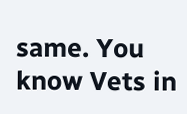same. You know Vets in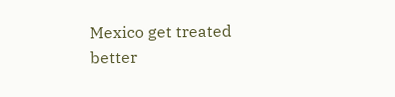Mexico get treated better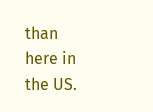than here in the US.